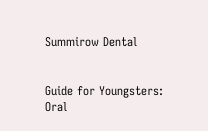Summirow Dental


Guide for Youngsters: Oral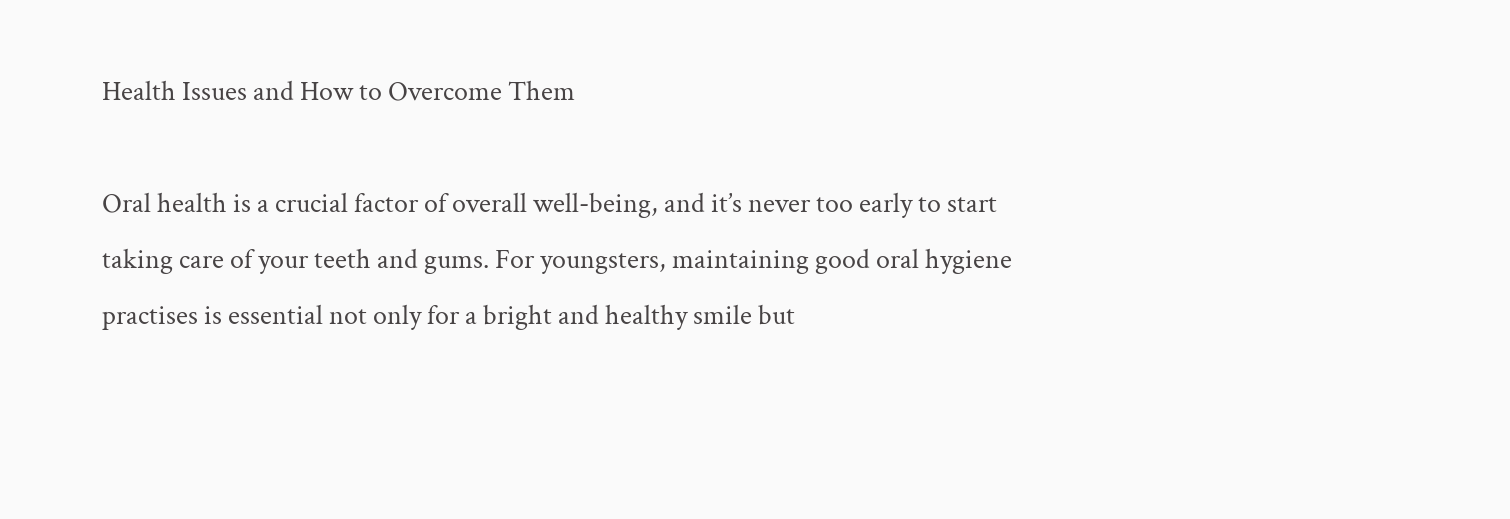Health Issues and How to Overcome Them

Oral health is a crucial factor of overall well-being, and it’s never too early to start taking care of your teeth and gums. For youngsters, maintaining good oral hygiene practises is essential not only for a bright and healthy smile but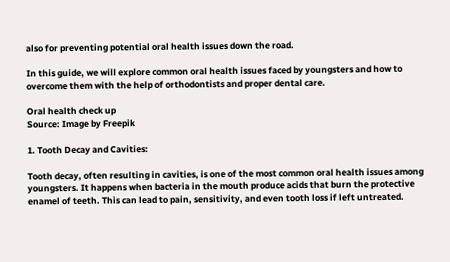also for preventing potential oral health issues down the road.

In this guide, we will explore common oral health issues faced by youngsters and how to overcome them with the help of orthodontists and proper dental care.

Oral health check up
Source: Image by Freepik

1. Tooth Decay and Cavities:

Tooth decay, often resulting in cavities, is one of the most common oral health issues among youngsters. It happens when bacteria in the mouth produce acids that burn the protective enamel of teeth. This can lead to pain, sensitivity, and even tooth loss if left untreated.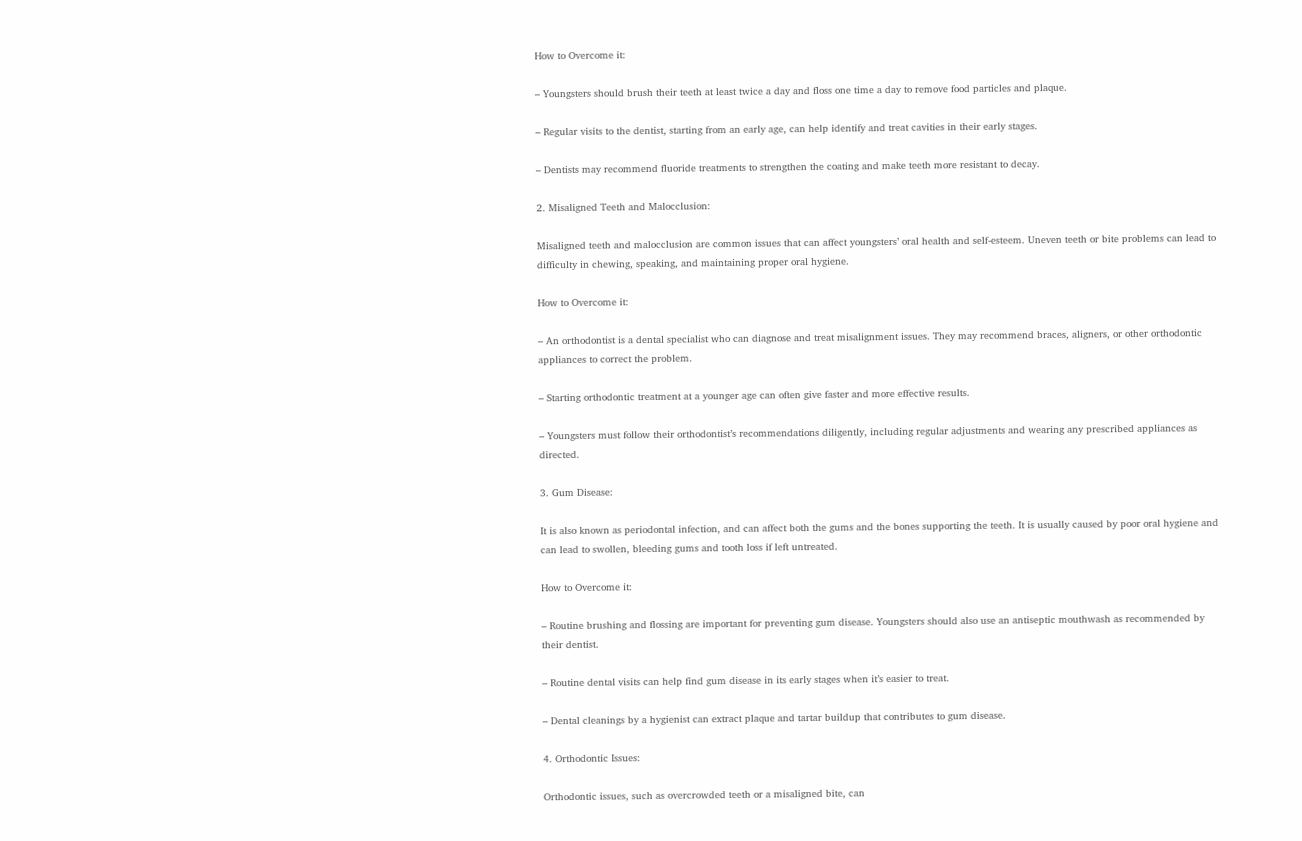How to Overcome it:

– Youngsters should brush their teeth at least twice a day and floss one time a day to remove food particles and plaque.

– Regular visits to the dentist, starting from an early age, can help identify and treat cavities in their early stages.

– Dentists may recommend fluoride treatments to strengthen the coating and make teeth more resistant to decay.

2. Misaligned Teeth and Malocclusion:

Misaligned teeth and malocclusion are common issues that can affect youngsters’ oral health and self-esteem. Uneven teeth or bite problems can lead to difficulty in chewing, speaking, and maintaining proper oral hygiene.

How to Overcome it:

– An orthodontist is a dental specialist who can diagnose and treat misalignment issues. They may recommend braces, aligners, or other orthodontic appliances to correct the problem.

– Starting orthodontic treatment at a younger age can often give faster and more effective results.

– Youngsters must follow their orthodontist’s recommendations diligently, including regular adjustments and wearing any prescribed appliances as directed.

3. Gum Disease:

It is also known as periodontal infection, and can affect both the gums and the bones supporting the teeth. It is usually caused by poor oral hygiene and can lead to swollen, bleeding gums and tooth loss if left untreated.

How to Overcome it:

– Routine brushing and flossing are important for preventing gum disease. Youngsters should also use an antiseptic mouthwash as recommended by their dentist.

– Routine dental visits can help find gum disease in its early stages when it’s easier to treat.

– Dental cleanings by a hygienist can extract plaque and tartar buildup that contributes to gum disease.

4. Orthodontic Issues:

Orthodontic issues, such as overcrowded teeth or a misaligned bite, can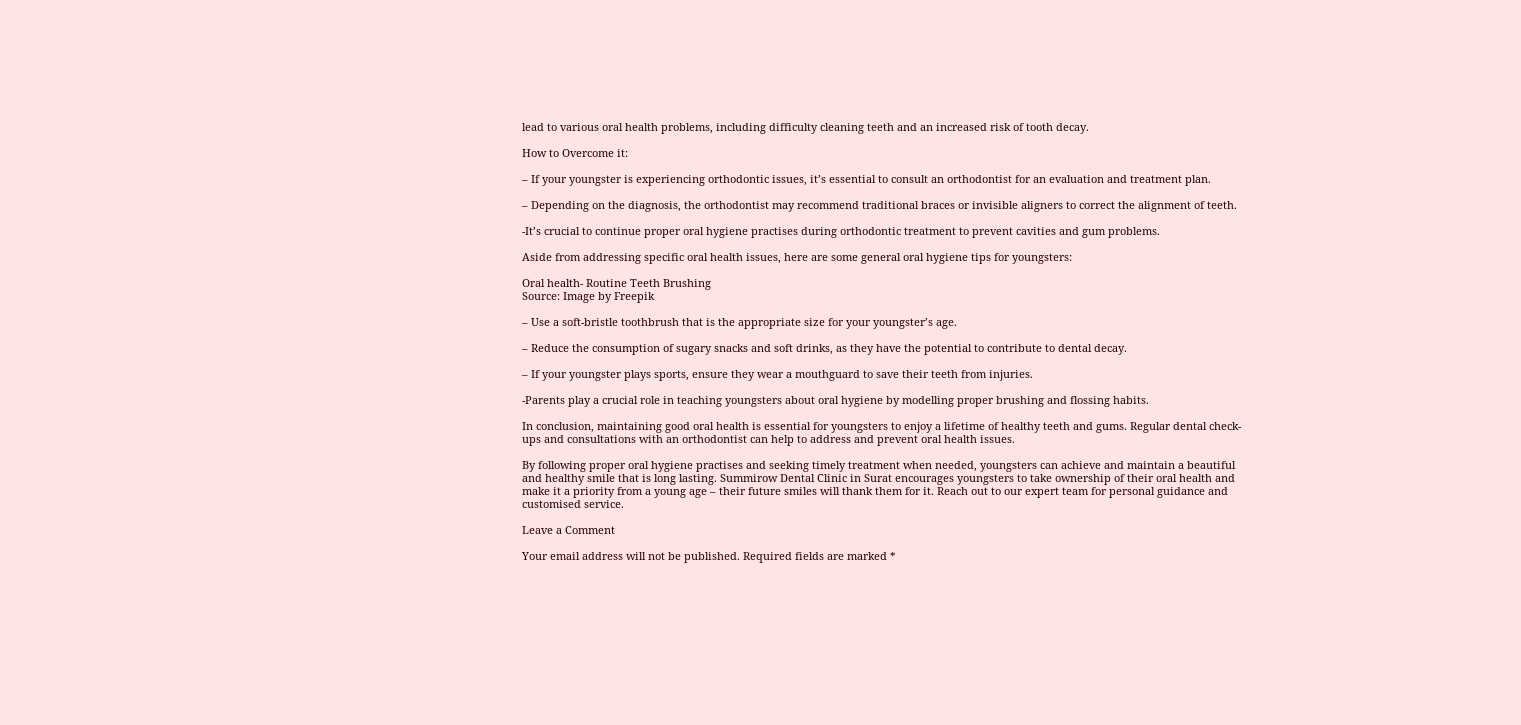lead to various oral health problems, including difficulty cleaning teeth and an increased risk of tooth decay.

How to Overcome it:

– If your youngster is experiencing orthodontic issues, it’s essential to consult an orthodontist for an evaluation and treatment plan.

– Depending on the diagnosis, the orthodontist may recommend traditional braces or invisible aligners to correct the alignment of teeth.

-It’s crucial to continue proper oral hygiene practises during orthodontic treatment to prevent cavities and gum problems.

Aside from addressing specific oral health issues, here are some general oral hygiene tips for youngsters:

Oral health- Routine Teeth Brushing
Source: Image by Freepik

– Use a soft-bristle toothbrush that is the appropriate size for your youngster’s age.

– Reduce the consumption of sugary snacks and soft drinks, as they have the potential to contribute to dental decay.

– If your youngster plays sports, ensure they wear a mouthguard to save their teeth from injuries.

-Parents play a crucial role in teaching youngsters about oral hygiene by modelling proper brushing and flossing habits.

In conclusion, maintaining good oral health is essential for youngsters to enjoy a lifetime of healthy teeth and gums. Regular dental check-ups and consultations with an orthodontist can help to address and prevent oral health issues.

By following proper oral hygiene practises and seeking timely treatment when needed, youngsters can achieve and maintain a beautiful and healthy smile that is long lasting. Summirow Dental Clinic in Surat encourages youngsters to take ownership of their oral health and make it a priority from a young age – their future smiles will thank them for it. Reach out to our expert team for personal guidance and customised service.

Leave a Comment

Your email address will not be published. Required fields are marked *